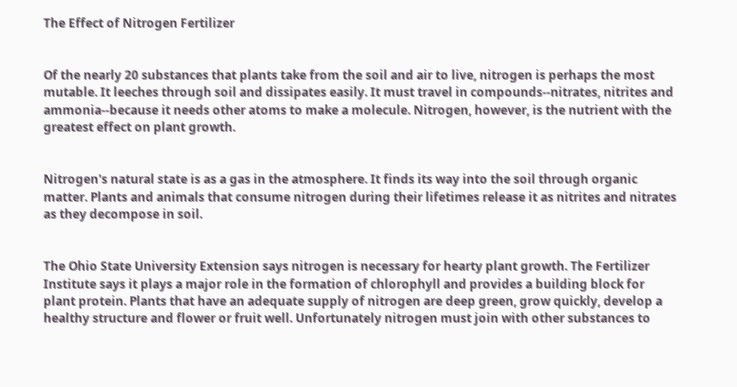The Effect of Nitrogen Fertilizer


Of the nearly 20 substances that plants take from the soil and air to live, nitrogen is perhaps the most mutable. It leeches through soil and dissipates easily. It must travel in compounds--nitrates, nitrites and ammonia--because it needs other atoms to make a molecule. Nitrogen, however, is the nutrient with the greatest effect on plant growth.


Nitrogen's natural state is as a gas in the atmosphere. It finds its way into the soil through organic matter. Plants and animals that consume nitrogen during their lifetimes release it as nitrites and nitrates as they decompose in soil.


The Ohio State University Extension says nitrogen is necessary for hearty plant growth. The Fertilizer Institute says it plays a major role in the formation of chlorophyll and provides a building block for plant protein. Plants that have an adequate supply of nitrogen are deep green, grow quickly, develop a healthy structure and flower or fruit well. Unfortunately nitrogen must join with other substances to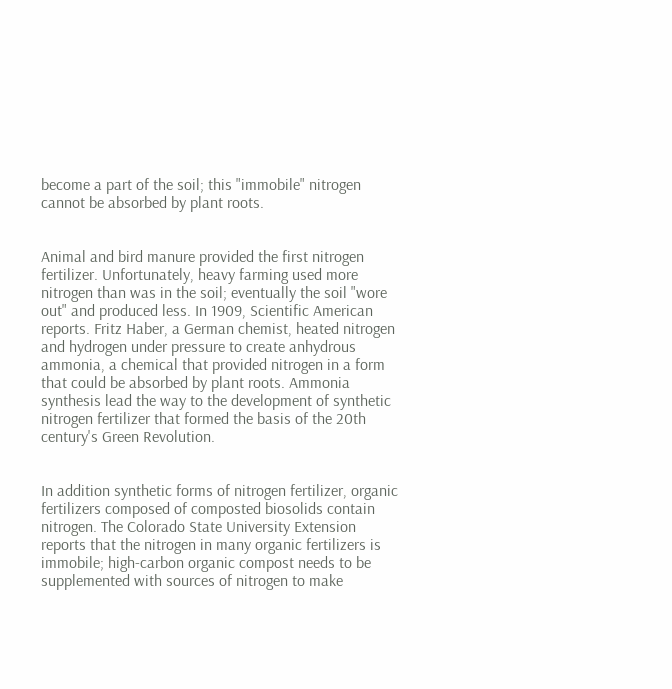become a part of the soil; this "immobile" nitrogen cannot be absorbed by plant roots.


Animal and bird manure provided the first nitrogen fertilizer. Unfortunately, heavy farming used more nitrogen than was in the soil; eventually the soil "wore out" and produced less. In 1909, Scientific American reports. Fritz Haber, a German chemist, heated nitrogen and hydrogen under pressure to create anhydrous ammonia, a chemical that provided nitrogen in a form that could be absorbed by plant roots. Ammonia synthesis lead the way to the development of synthetic nitrogen fertilizer that formed the basis of the 20th century's Green Revolution.


In addition synthetic forms of nitrogen fertilizer, organic fertilizers composed of composted biosolids contain nitrogen. The Colorado State University Extension reports that the nitrogen in many organic fertilizers is immobile; high-carbon organic compost needs to be supplemented with sources of nitrogen to make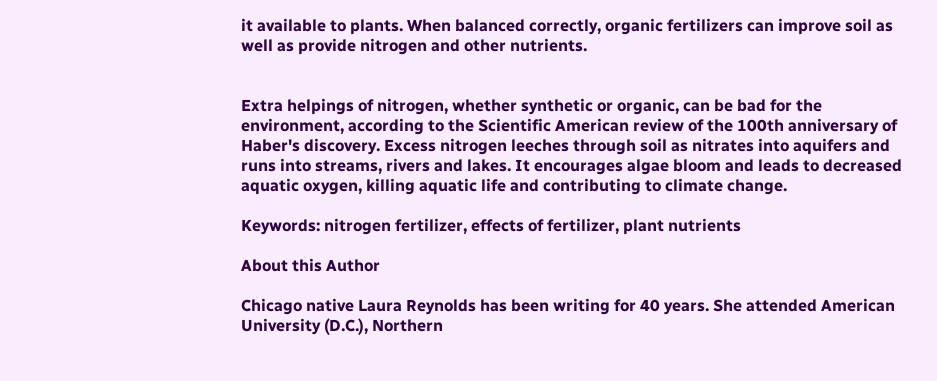it available to plants. When balanced correctly, organic fertilizers can improve soil as well as provide nitrogen and other nutrients.


Extra helpings of nitrogen, whether synthetic or organic, can be bad for the environment, according to the Scientific American review of the 100th anniversary of Haber's discovery. Excess nitrogen leeches through soil as nitrates into aquifers and runs into streams, rivers and lakes. It encourages algae bloom and leads to decreased aquatic oxygen, killing aquatic life and contributing to climate change.

Keywords: nitrogen fertilizer, effects of fertilizer, plant nutrients

About this Author

Chicago native Laura Reynolds has been writing for 40 years. She attended American University (D.C.), Northern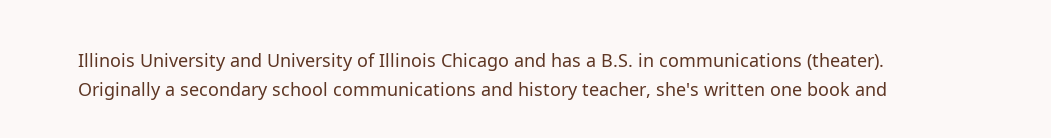Illinois University and University of Illinois Chicago and has a B.S. in communications (theater). Originally a secondary school communications and history teacher, she's written one book and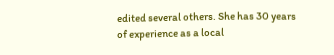edited several others. She has 30 years of experience as a local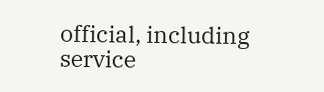official, including service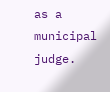as a municipal judge.